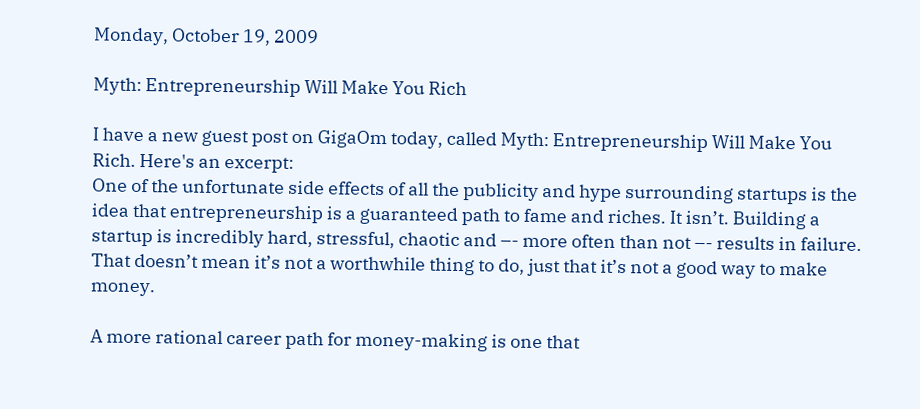Monday, October 19, 2009

Myth: Entrepreneurship Will Make You Rich

I have a new guest post on GigaOm today, called Myth: Entrepreneurship Will Make You Rich. Here's an excerpt:
One of the unfortunate side effects of all the publicity and hype surrounding startups is the idea that entrepreneurship is a guaranteed path to fame and riches. It isn’t. Building a startup is incredibly hard, stressful, chaotic and –- more often than not –- results in failure. That doesn’t mean it’s not a worthwhile thing to do, just that it’s not a good way to make money.

A more rational career path for money-making is one that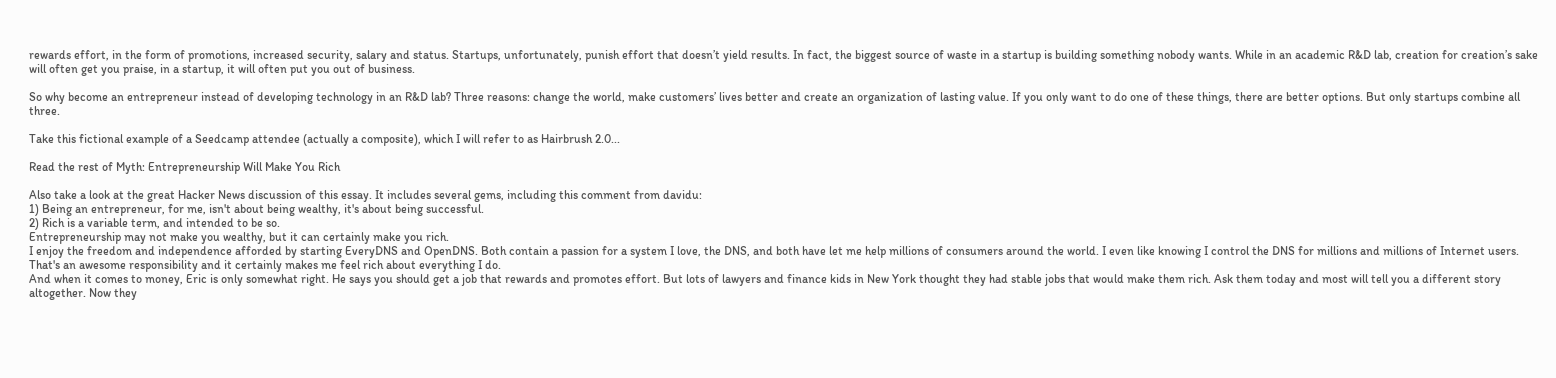rewards effort, in the form of promotions, increased security, salary and status. Startups, unfortunately, punish effort that doesn’t yield results. In fact, the biggest source of waste in a startup is building something nobody wants. While in an academic R&D lab, creation for creation’s sake will often get you praise, in a startup, it will often put you out of business.

So why become an entrepreneur instead of developing technology in an R&D lab? Three reasons: change the world, make customers’ lives better and create an organization of lasting value. If you only want to do one of these things, there are better options. But only startups combine all three.

Take this fictional example of a Seedcamp attendee (actually a composite), which I will refer to as Hairbrush 2.0...

Read the rest of Myth: Entrepreneurship Will Make You Rich

Also take a look at the great Hacker News discussion of this essay. It includes several gems, including this comment from davidu:
1) Being an entrepreneur, for me, isn't about being wealthy, it's about being successful.
2) Rich is a variable term, and intended to be so.
Entrepreneurship may not make you wealthy, but it can certainly make you rich.
I enjoy the freedom and independence afforded by starting EveryDNS and OpenDNS. Both contain a passion for a system I love, the DNS, and both have let me help millions of consumers around the world. I even like knowing I control the DNS for millions and millions of Internet users. That's an awesome responsibility and it certainly makes me feel rich about everything I do.
And when it comes to money, Eric is only somewhat right. He says you should get a job that rewards and promotes effort. But lots of lawyers and finance kids in New York thought they had stable jobs that would make them rich. Ask them today and most will tell you a different story altogether. Now they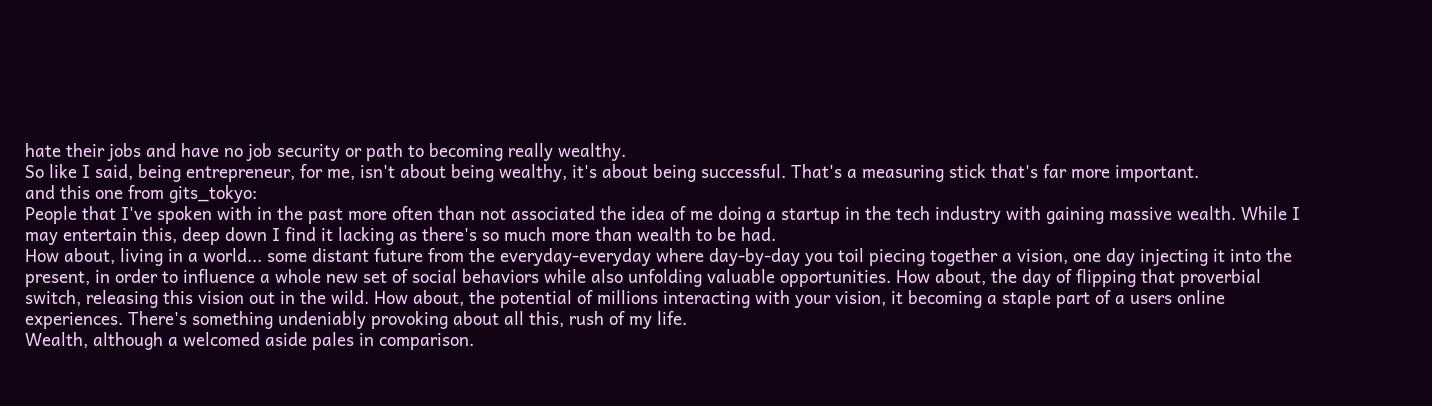hate their jobs and have no job security or path to becoming really wealthy.
So like I said, being entrepreneur, for me, isn't about being wealthy, it's about being successful. That's a measuring stick that's far more important.
and this one from gits_tokyo:
People that I've spoken with in the past more often than not associated the idea of me doing a startup in the tech industry with gaining massive wealth. While I may entertain this, deep down I find it lacking as there's so much more than wealth to be had.
How about, living in a world... some distant future from the everyday-everyday where day-by-day you toil piecing together a vision, one day injecting it into the present, in order to influence a whole new set of social behaviors while also unfolding valuable opportunities. How about, the day of flipping that proverbial switch, releasing this vision out in the wild. How about, the potential of millions interacting with your vision, it becoming a staple part of a users online experiences. There's something undeniably provoking about all this, rush of my life.
Wealth, although a welcomed aside pales in comparison.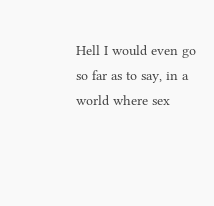Hell I would even go so far as to say, in a world where sex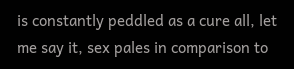is constantly peddled as a cure all, let me say it, sex pales in comparison to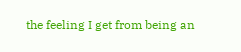the feeling I get from being an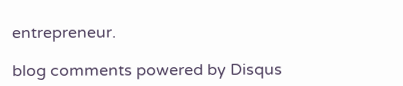entrepreneur.

blog comments powered by Disqus